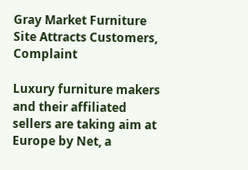Gray Market Furniture Site Attracts Customers, Complaint

Luxury furniture makers and their affiliated sellers are taking aim at Europe by Net, a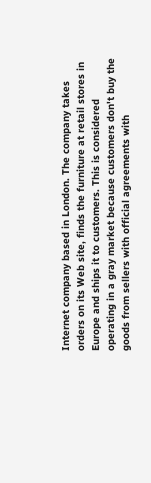Internet company based in London. The company takes orders on its Web site, finds the furniture at retail stores in Europe and ships it to customers. This is considered operating in a gray market because customers don't buy the goods from sellers with official agreements with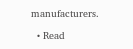manufacturers.

  • Read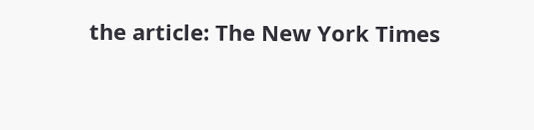the article: The New York Times